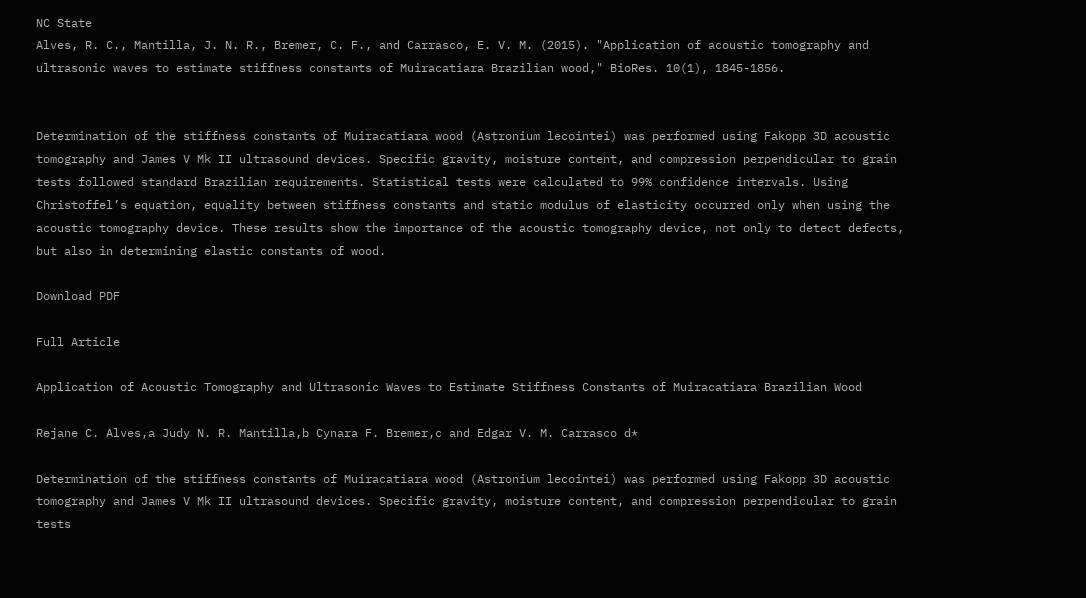NC State
Alves, R. C., Mantilla, J. N. R., Bremer, C. F., and Carrasco, E. V. M. (2015). "Application of acoustic tomography and ultrasonic waves to estimate stiffness constants of Muiracatiara Brazilian wood," BioRes. 10(1), 1845-1856.


Determination of the stiffness constants of Muiracatiara wood (Astronium lecointei) was performed using Fakopp 3D acoustic tomography and James V Mk II ultrasound devices. Specific gravity, moisture content, and compression perpendicular to grain tests followed standard Brazilian requirements. Statistical tests were calculated to 99% confidence intervals. Using Christoffel’s equation, equality between stiffness constants and static modulus of elasticity occurred only when using the acoustic tomography device. These results show the importance of the acoustic tomography device, not only to detect defects, but also in determining elastic constants of wood.

Download PDF

Full Article

Application of Acoustic Tomography and Ultrasonic Waves to Estimate Stiffness Constants of Muiracatiara Brazilian Wood

Rejane C. Alves,a Judy N. R. Mantilla,b Cynara F. Bremer,c and Edgar V. M. Carrasco d*

Determination of the stiffness constants of Muiracatiara wood (Astronium lecointei) was performed using Fakopp 3D acoustic tomography and James V Mk II ultrasound devices. Specific gravity, moisture content, and compression perpendicular to grain tests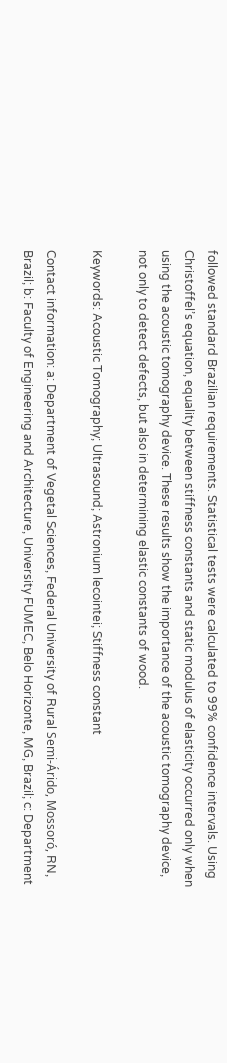followed standard Brazilian requirements. Statistical tests were calculated to 99% confidence intervals. Using Christoffel’s equation, equality between stiffness constants and static modulus of elasticity occurred only when using the acoustic tomography device. These results show the importance of the acoustic tomography device, not only to detect defects, but also in determining elastic constants of wood.

Keywords: Acoustic Tomography; Ultrasound; Astronium lecointei; Stiffness constant

Contact information: a: Department of Vegetal Sciences, Federal University of Rural Semi-Árido, Mossoró, RN, Brazil; b: Faculty of Engineering and Architecture, University FUMEC, Belo Horizonte, MG, Brazil; c: Department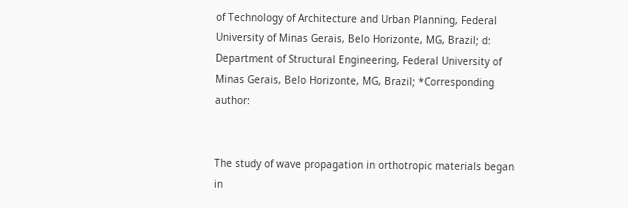of Technology of Architecture and Urban Planning, Federal University of Minas Gerais, Belo Horizonte, MG, Brazil; d: Department of Structural Engineering, Federal University of Minas Gerais, Belo Horizonte, MG, Brazil; *Corresponding author:


The study of wave propagation in orthotropic materials began in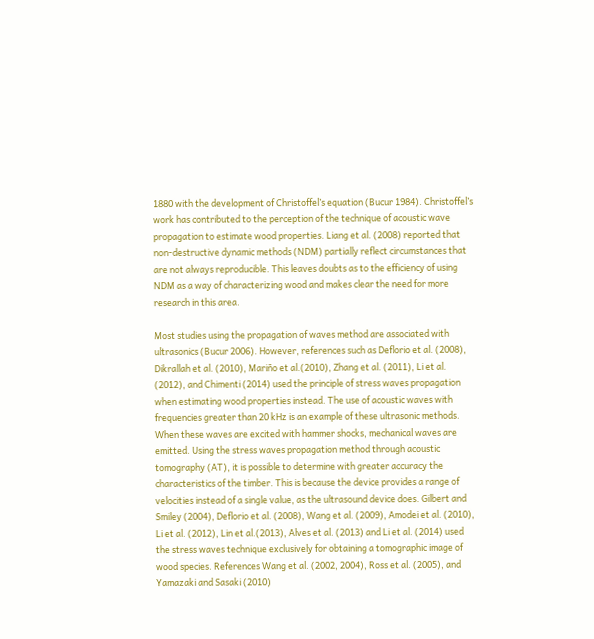1880 with the development of Christoffel’s equation (Bucur 1984). Christoffel’s work has contributed to the perception of the technique of acoustic wave propagation to estimate wood properties. Liang et al. (2008) reported that non-destructive dynamic methods (NDM) partially reflect circumstances that are not always reproducible. This leaves doubts as to the efficiency of using NDM as a way of characterizing wood and makes clear the need for more research in this area.

Most studies using the propagation of waves method are associated with ultrasonics (Bucur 2006). However, references such as Deflorio et al. (2008), Dikrallah et al. (2010), Mariño et al.(2010), Zhang et al. (2011), Li et al. (2012), and Chimenti (2014) used the principle of stress waves propagation when estimating wood properties instead. The use of acoustic waves with frequencies greater than 20 kHz is an example of these ultrasonic methods. When these waves are excited with hammer shocks, mechanical waves are emitted. Using the stress waves propagation method through acoustic tomography (AT), it is possible to determine with greater accuracy the characteristics of the timber. This is because the device provides a range of velocities instead of a single value, as the ultrasound device does. Gilbert and Smiley (2004), Deflorio et al. (2008), Wang et al. (2009), Amodei et al. (2010), Li et al. (2012), Lin et al.(2013), Alves et al. (2013) and Li et al. (2014) used the stress waves technique exclusively for obtaining a tomographic image of wood species. References Wang et al. (2002, 2004), Ross et al. (2005), and Yamazaki and Sasaki (2010)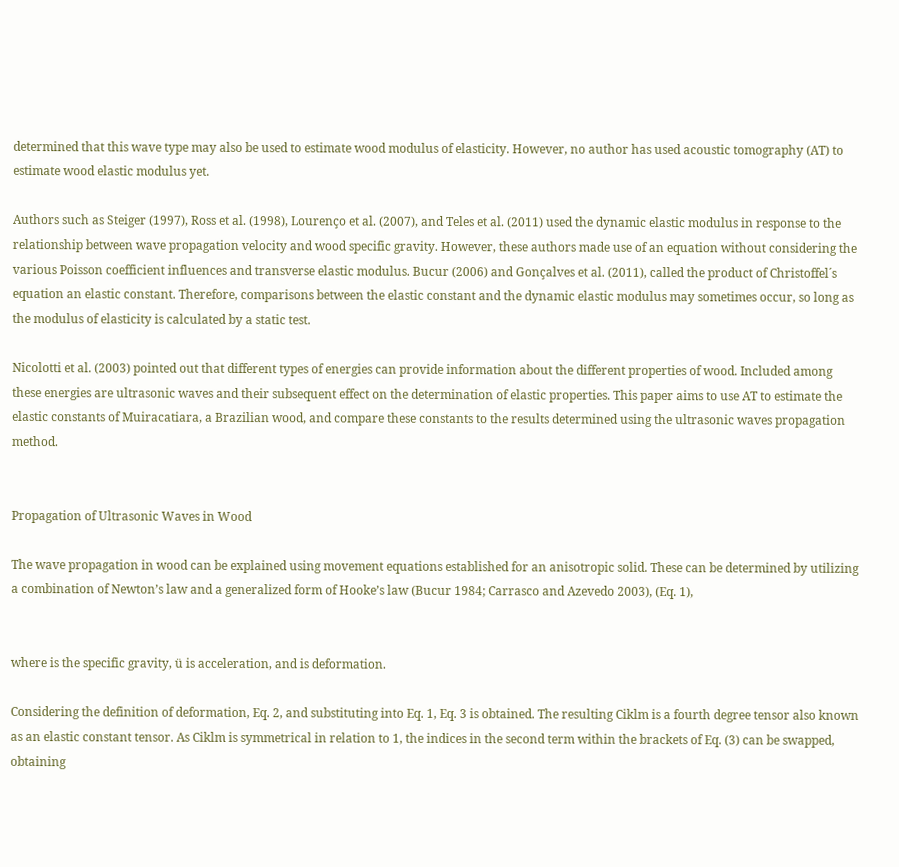determined that this wave type may also be used to estimate wood modulus of elasticity. However, no author has used acoustic tomography (AT) to estimate wood elastic modulus yet.

Authors such as Steiger (1997), Ross et al. (1998), Lourenço et al. (2007), and Teles et al. (2011) used the dynamic elastic modulus in response to the relationship between wave propagation velocity and wood specific gravity. However, these authors made use of an equation without considering the various Poisson coefficient influences and transverse elastic modulus. Bucur (2006) and Gonçalves et al. (2011), called the product of Christoffel´s equation an elastic constant. Therefore, comparisons between the elastic constant and the dynamic elastic modulus may sometimes occur, so long as the modulus of elasticity is calculated by a static test.

Nicolotti et al. (2003) pointed out that different types of energies can provide information about the different properties of wood. Included among these energies are ultrasonic waves and their subsequent effect on the determination of elastic properties. This paper aims to use AT to estimate the elastic constants of Muiracatiara, a Brazilian wood, and compare these constants to the results determined using the ultrasonic waves propagation method.


Propagation of Ultrasonic Waves in Wood

The wave propagation in wood can be explained using movement equations established for an anisotropic solid. These can be determined by utilizing a combination of Newton’s law and a generalized form of Hooke’s law (Bucur 1984; Carrasco and Azevedo 2003), (Eq. 1),


where is the specific gravity, ü is acceleration, and is deformation.

Considering the definition of deformation, Eq. 2, and substituting into Eq. 1, Eq. 3 is obtained. The resulting Ciklm is a fourth degree tensor also known as an elastic constant tensor. As Ciklm is symmetrical in relation to 1, the indices in the second term within the brackets of Eq. (3) can be swapped, obtaining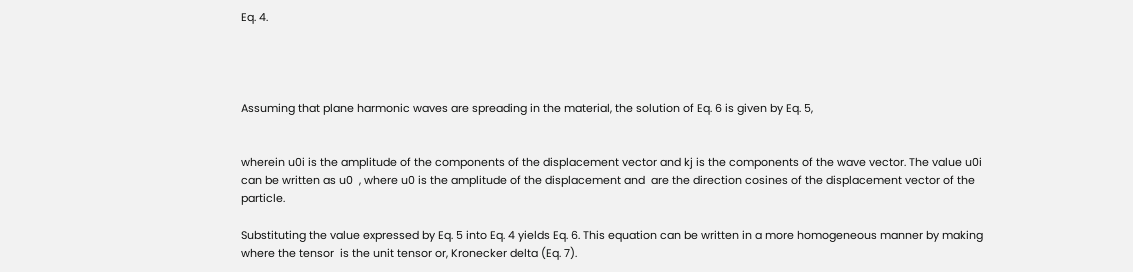Eq. 4.




Assuming that plane harmonic waves are spreading in the material, the solution of Eq. 6 is given by Eq. 5,


wherein u0i is the amplitude of the components of the displacement vector and kj is the components of the wave vector. The value u0i can be written as u0  , where u0 is the amplitude of the displacement and  are the direction cosines of the displacement vector of the particle.

Substituting the value expressed by Eq. 5 into Eq. 4 yields Eq. 6. This equation can be written in a more homogeneous manner by making  where the tensor  is the unit tensor or, Kronecker delta (Eq. 7).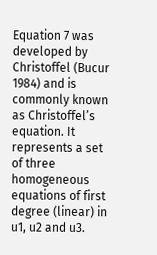Equation 7 was developed by Christoffel (Bucur 1984) and is commonly known as Christoffel’s equation. It represents a set of three homogeneous equations of first degree (linear) in u1, u2 and u3.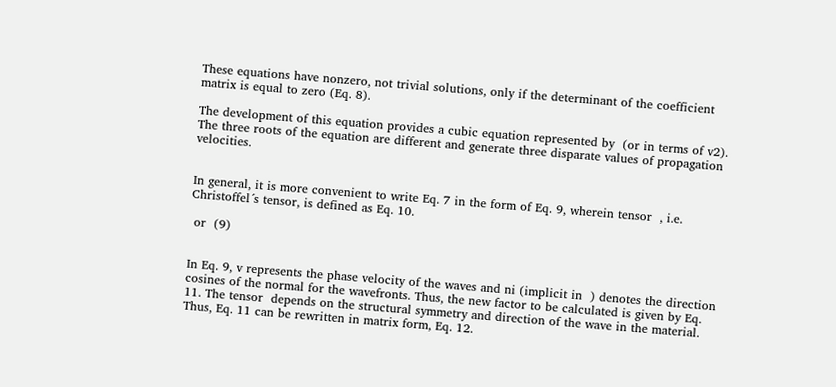These equations have nonzero, not trivial solutions, only if the determinant of the coefficient matrix is equal to zero (Eq. 8).

The development of this equation provides a cubic equation represented by  (or in terms of v2). The three roots of the equation are different and generate three disparate values of propagation velocities.


In general, it is more convenient to write Eq. 7 in the form of Eq. 9, wherein tensor  , i.e. Christoffel´s tensor, is defined as Eq. 10.

 or  (9)


In Eq. 9, v represents the phase velocity of the waves and ni (implicit in  ) denotes the direction cosines of the normal for the wavefronts. Thus, the new factor to be calculated is given by Eq. 11. The tensor  depends on the structural symmetry and direction of the wave in the material. Thus, Eq. 11 can be rewritten in matrix form, Eq. 12.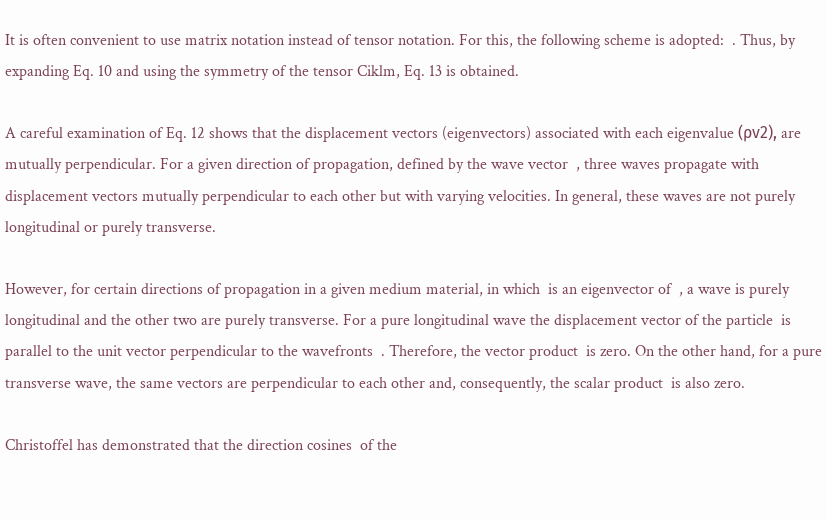It is often convenient to use matrix notation instead of tensor notation. For this, the following scheme is adopted:  . Thus, by expanding Eq. 10 and using the symmetry of the tensor Ciklm, Eq. 13 is obtained.

A careful examination of Eq. 12 shows that the displacement vectors (eigenvectors) associated with each eigenvalue (ρv2), are mutually perpendicular. For a given direction of propagation, defined by the wave vector  , three waves propagate with displacement vectors mutually perpendicular to each other but with varying velocities. In general, these waves are not purely longitudinal or purely transverse.

However, for certain directions of propagation in a given medium material, in which  is an eigenvector of  , a wave is purely longitudinal and the other two are purely transverse. For a pure longitudinal wave the displacement vector of the particle  is parallel to the unit vector perpendicular to the wavefronts  . Therefore, the vector product  is zero. On the other hand, for a pure transverse wave, the same vectors are perpendicular to each other and, consequently, the scalar product  is also zero.

Christoffel has demonstrated that the direction cosines  of the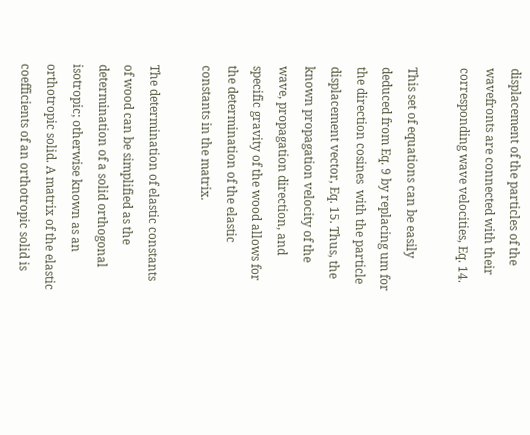displacement of the particles of the wavefronts are connected with their corresponding wave velocities, Eq. 14.

This set of equations can be easily deduced from Eq. 9 by replacing um for the direction cosines  with the particle  displacement vector, Eq. 15. Thus, the known propagation velocity of the wave, propagation direction, and specific gravity of the wood allows for the determination of the elastic constants in the matrix.

The determination of elastic constants of wood can be simplified as the determination of a solid orthogonal isotropic; otherwise known as an orthotropic solid. A matrix of the elastic coefficients of an orthotropic solid is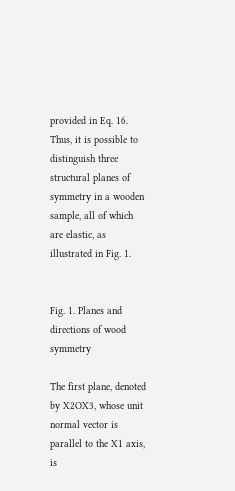provided in Eq. 16. Thus, it is possible to distinguish three structural planes of symmetry in a wooden sample, all of which are elastic, as illustrated in Fig. 1.


Fig. 1. Planes and directions of wood symmetry

The first plane, denoted by X2OX3, whose unit normal vector is parallel to the X1 axis, is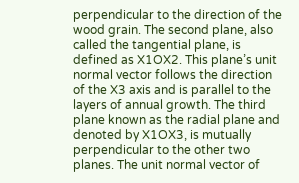perpendicular to the direction of the wood grain. The second plane, also called the tangential plane, is defined as X1OX2. This plane’s unit normal vector follows the direction of the X3 axis and is parallel to the layers of annual growth. The third plane known as the radial plane and denoted by X1OX3, is mutually perpendicular to the other two planes. The unit normal vector of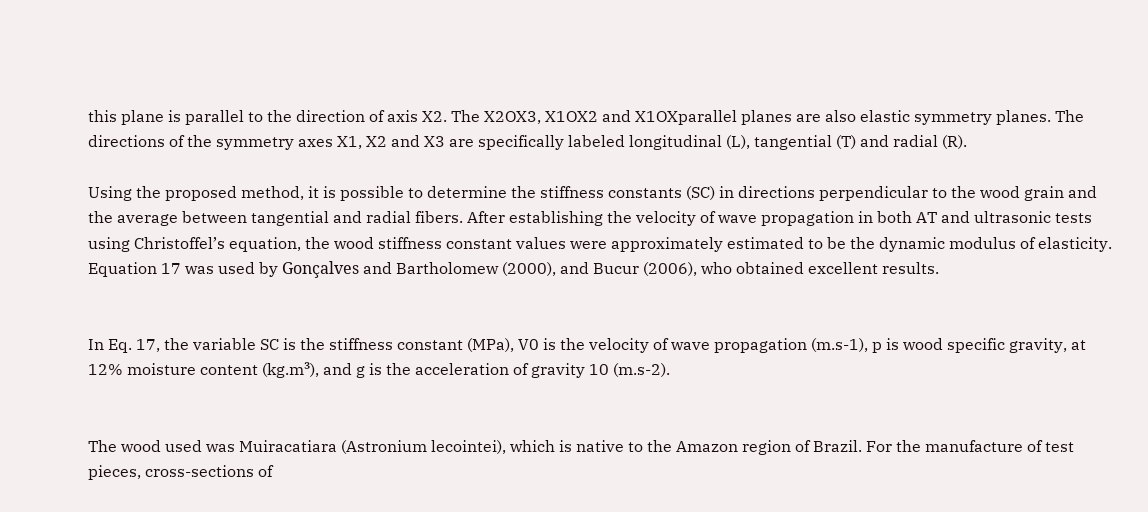this plane is parallel to the direction of axis X2. The X2OX3, X1OX2 and X1OXparallel planes are also elastic symmetry planes. The directions of the symmetry axes X1, X2 and X3 are specifically labeled longitudinal (L), tangential (T) and radial (R).

Using the proposed method, it is possible to determine the stiffness constants (SC) in directions perpendicular to the wood grain and the average between tangential and radial fibers. After establishing the velocity of wave propagation in both AT and ultrasonic tests using Christoffel’s equation, the wood stiffness constant values were approximately estimated to be the dynamic modulus of elasticity. Equation 17 was used by Gonçalves and Bartholomew (2000), and Bucur (2006), who obtained excellent results.


In Eq. 17, the variable SC is the stiffness constant (MPa), V0 is the velocity of wave propagation (m.s-1), p is wood specific gravity, at 12% moisture content (kg.m³), and g is the acceleration of gravity 10 (m.s-2).


The wood used was Muiracatiara (Astronium lecointei), which is native to the Amazon region of Brazil. For the manufacture of test pieces, cross-sections of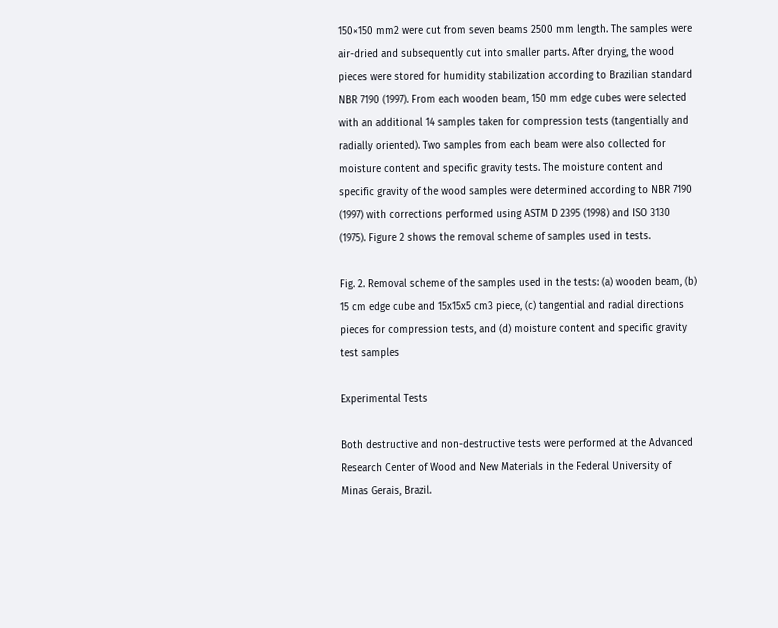150×150 mm2 were cut from seven beams 2500 mm length. The samples were air-dried and subsequently cut into smaller parts. After drying, the wood pieces were stored for humidity stabilization according to Brazilian standard NBR 7190 (1997). From each wooden beam, 150 mm edge cubes were selected with an additional 14 samples taken for compression tests (tangentially and radially oriented). Two samples from each beam were also collected for moisture content and specific gravity tests. The moisture content and specific gravity of the wood samples were determined according to NBR 7190 (1997) with corrections performed using ASTM D 2395 (1998) and ISO 3130 (1975). Figure 2 shows the removal scheme of samples used in tests.

Fig. 2. Removal scheme of the samples used in the tests: (a) wooden beam, (b) 15 cm edge cube and 15x15x5 cm3 piece, (c) tangential and radial directions pieces for compression tests, and (d) moisture content and specific gravity test samples

Experimental Tests

Both destructive and non-destructive tests were performed at the Advanced Research Center of Wood and New Materials in the Federal University of Minas Gerais, Brazil.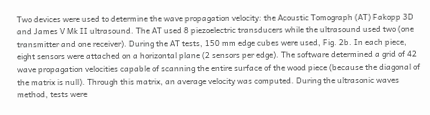Two devices were used to determine the wave propagation velocity: the Acoustic Tomograph (AT) Fakopp 3D and James V Mk II ultrasound. The AT used 8 piezoelectric transducers while the ultrasound used two (one transmitter and one receiver). During the AT tests, 150 mm edge cubes were used, Fig. 2b. In each piece, eight sensors were attached on a horizontal plane (2 sensors per edge). The software determined a grid of 42 wave propagation velocities capable of scanning the entire surface of the wood piece (because the diagonal of the matrix is null). Through this matrix, an average velocity was computed. During the ultrasonic waves method, tests were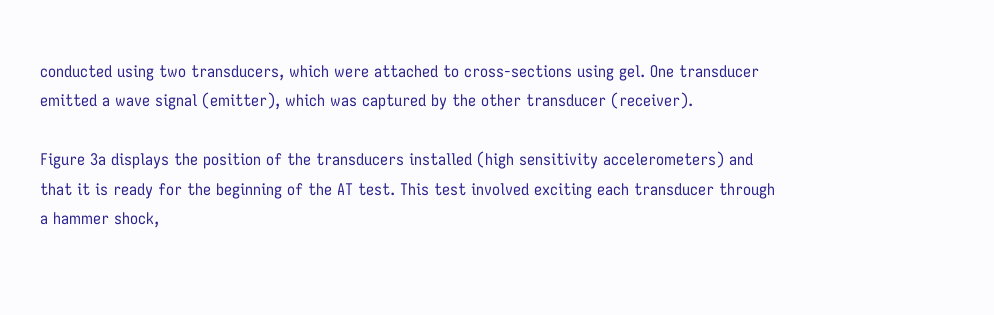conducted using two transducers, which were attached to cross-sections using gel. One transducer emitted a wave signal (emitter), which was captured by the other transducer (receiver).

Figure 3a displays the position of the transducers installed (high sensitivity accelerometers) and that it is ready for the beginning of the AT test. This test involved exciting each transducer through a hammer shock,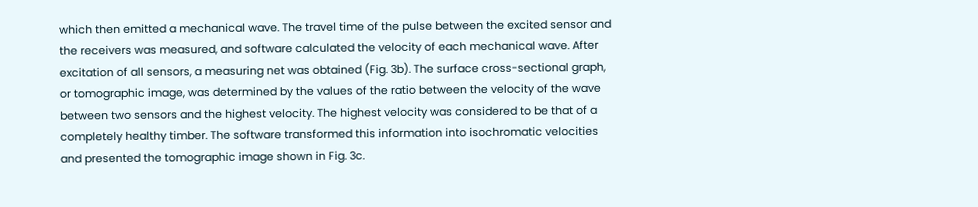which then emitted a mechanical wave. The travel time of the pulse between the excited sensor and the receivers was measured, and software calculated the velocity of each mechanical wave. After excitation of all sensors, a measuring net was obtained (Fig. 3b). The surface cross-sectional graph, or tomographic image, was determined by the values of the ratio between the velocity of the wave between two sensors and the highest velocity. The highest velocity was considered to be that of a completely healthy timber. The software transformed this information into isochromatic velocities and presented the tomographic image shown in Fig. 3c.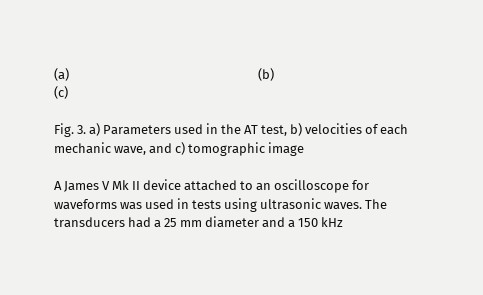(a)                                                               (b)                                                                   (c)

Fig. 3. a) Parameters used in the AT test, b) velocities of each mechanic wave, and c) tomographic image

A James V Mk II device attached to an oscilloscope for waveforms was used in tests using ultrasonic waves. The transducers had a 25 mm diameter and a 150 kHz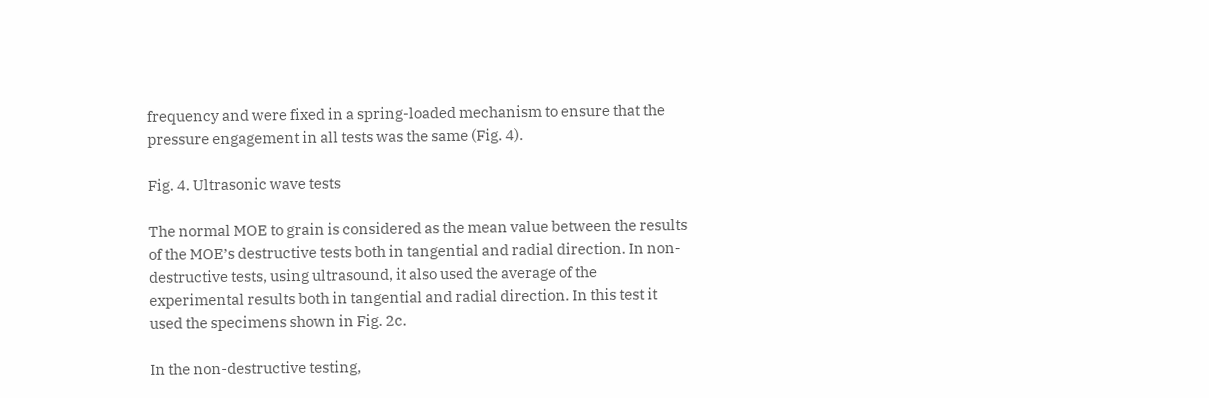frequency and were fixed in a spring-loaded mechanism to ensure that the pressure engagement in all tests was the same (Fig. 4).

Fig. 4. Ultrasonic wave tests

The normal MOE to grain is considered as the mean value between the results of the MOE’s destructive tests both in tangential and radial direction. In non-destructive tests, using ultrasound, it also used the average of the experimental results both in tangential and radial direction. In this test it used the specimens shown in Fig. 2c.

In the non-destructive testing,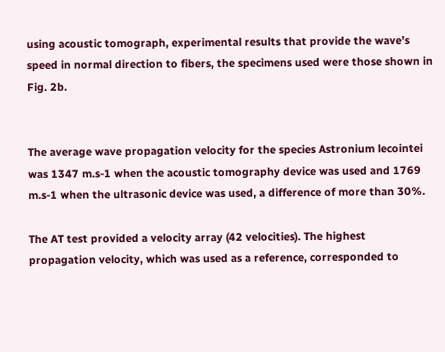using acoustic tomograph, experimental results that provide the wave’s speed in normal direction to fibers, the specimens used were those shown in Fig. 2b.


The average wave propagation velocity for the species Astronium lecointei was 1347 m.s-1 when the acoustic tomography device was used and 1769 m.s-1 when the ultrasonic device was used, a difference of more than 30%.

The AT test provided a velocity array (42 velocities). The highest propagation velocity, which was used as a reference, corresponded to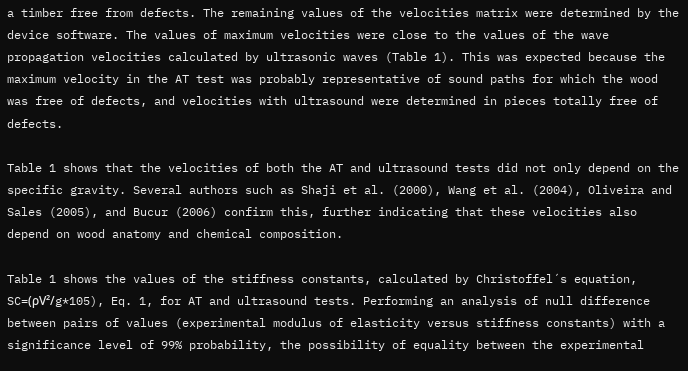a timber free from defects. The remaining values of the velocities matrix were determined by the device software. The values of maximum velocities were close to the values of the wave propagation velocities calculated by ultrasonic waves (Table 1). This was expected because the maximum velocity in the AT test was probably representative of sound paths for which the wood was free of defects, and velocities with ultrasound were determined in pieces totally free of defects.

Table 1 shows that the velocities of both the AT and ultrasound tests did not only depend on the specific gravity. Several authors such as Shaji et al. (2000), Wang et al. (2004), Oliveira and Sales (2005), and Bucur (2006) confirm this, further indicating that these velocities also depend on wood anatomy and chemical composition.

Table 1 shows the values of the stiffness constants, calculated by Christoffel´s equation, SC=(ρV²/g*105), Eq. 1, for AT and ultrasound tests. Performing an analysis of null difference between pairs of values (experimental modulus of elasticity versus stiffness constants) with a significance level of 99% probability, the possibility of equality between the experimental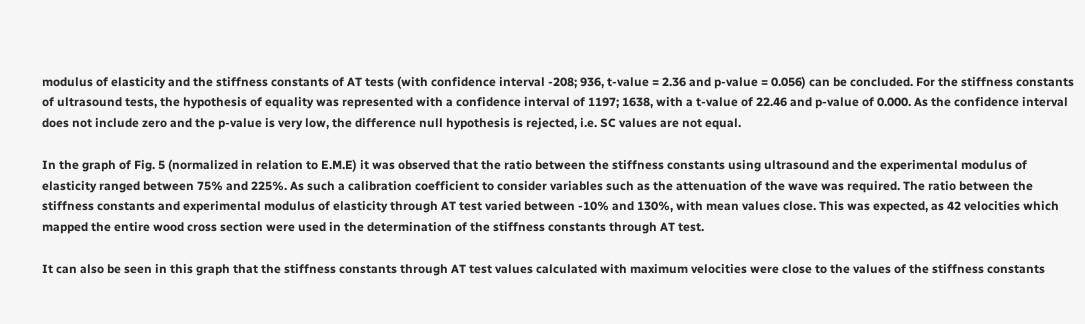modulus of elasticity and the stiffness constants of AT tests (with confidence interval -208; 936, t-value = 2.36 and p-value = 0.056) can be concluded. For the stiffness constants of ultrasound tests, the hypothesis of equality was represented with a confidence interval of 1197; 1638, with a t-value of 22.46 and p-value of 0.000. As the confidence interval does not include zero and the p-value is very low, the difference null hypothesis is rejected, i.e. SC values are not equal.

In the graph of Fig. 5 (normalized in relation to E.M.E) it was observed that the ratio between the stiffness constants using ultrasound and the experimental modulus of elasticity ranged between 75% and 225%. As such a calibration coefficient to consider variables such as the attenuation of the wave was required. The ratio between the stiffness constants and experimental modulus of elasticity through AT test varied between -10% and 130%, with mean values close. This was expected, as 42 velocities which mapped the entire wood cross section were used in the determination of the stiffness constants through AT test.

It can also be seen in this graph that the stiffness constants through AT test values calculated with maximum velocities were close to the values of the stiffness constants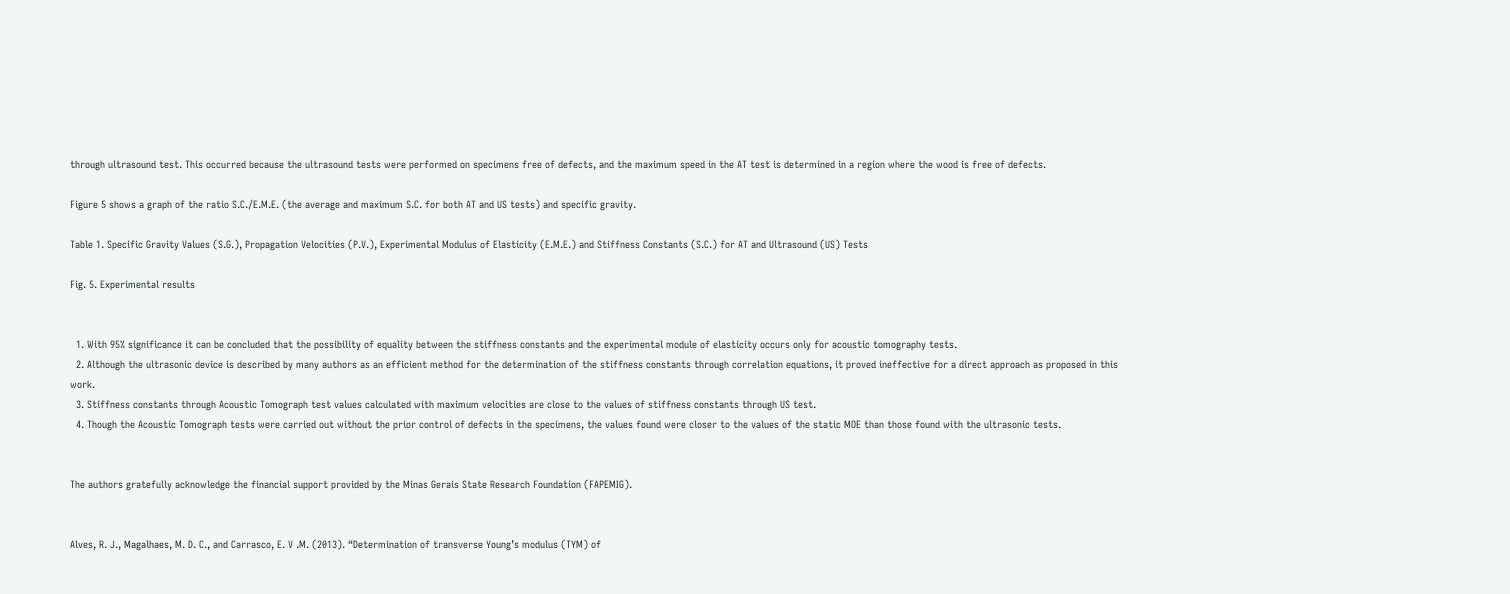through ultrasound test. This occurred because the ultrasound tests were performed on specimens free of defects, and the maximum speed in the AT test is determined in a region where the wood is free of defects.

Figure 5 shows a graph of the ratio S.C./E.M.E. (the average and maximum S.C. for both AT and US tests) and specific gravity.

Table 1. Specific Gravity Values (S.G.), Propagation Velocities (P.V.), Experimental Modulus of Elasticity (E.M.E.) and Stiffness Constants (S.C.) for AT and Ultrasound (US) Tests

Fig. 5. Experimental results


  1. With 95% significance it can be concluded that the possibility of equality between the stiffness constants and the experimental module of elasticity occurs only for acoustic tomography tests.
  2. Although the ultrasonic device is described by many authors as an efficient method for the determination of the stiffness constants through correlation equations, it proved ineffective for a direct approach as proposed in this work.
  3. Stiffness constants through Acoustic Tomograph test values calculated with maximum velocities are close to the values of stiffness constants through US test.
  4. Though the Acoustic Tomograph tests were carried out without the prior control of defects in the specimens, the values found were closer to the values of the static MOE than those found with the ultrasonic tests.


The authors gratefully acknowledge the financial support provided by the Minas Gerais State Research Foundation (FAPEMIG).


Alves, R. J., Magalhaes, M. D. C., and Carrasco, E. V .M. (2013). “Determination of transverse Young’s modulus (TYM) of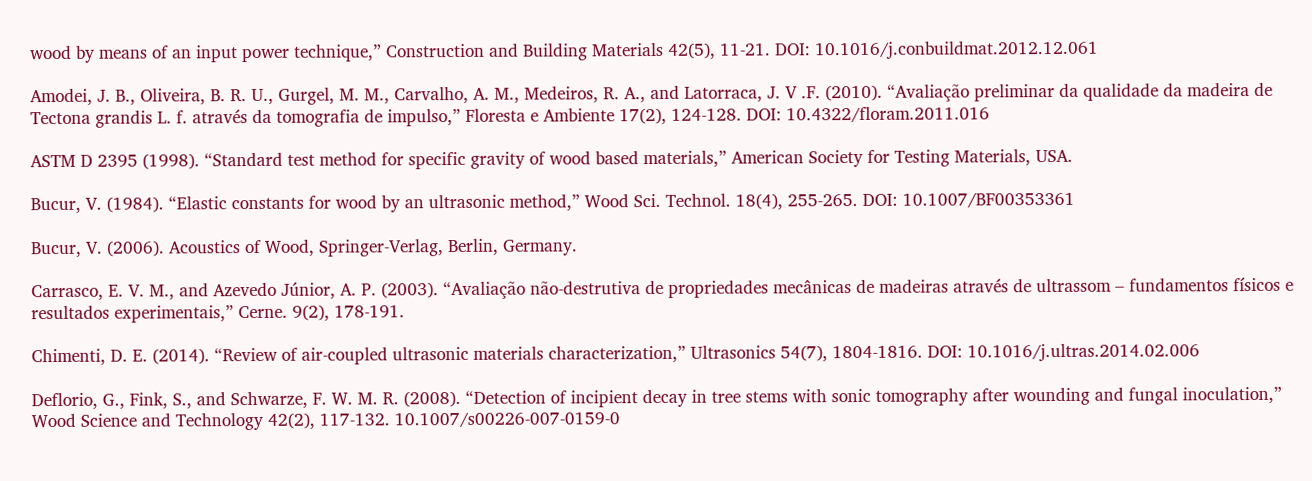wood by means of an input power technique,” Construction and Building Materials 42(5), 11-21. DOI: 10.1016/j.conbuildmat.2012.12.061

Amodei, J. B., Oliveira, B. R. U., Gurgel, M. M., Carvalho, A. M., Medeiros, R. A., and Latorraca, J. V .F. (2010). “Avaliação preliminar da qualidade da madeira de Tectona grandis L. f. através da tomografia de impulso,” Floresta e Ambiente 17(2), 124-128. DOI: 10.4322/floram.2011.016

ASTM D 2395 (1998). “Standard test method for specific gravity of wood based materials,” American Society for Testing Materials, USA.

Bucur, V. (1984). “Elastic constants for wood by an ultrasonic method,” Wood Sci. Technol. 18(4), 255-265. DOI: 10.1007/BF00353361

Bucur, V. (2006). Acoustics of Wood, Springer-Verlag, Berlin, Germany.

Carrasco, E. V. M., and Azevedo Júnior, A. P. (2003). “Avaliação não-destrutiva de propriedades mecânicas de madeiras através de ultrassom – fundamentos físicos e resultados experimentais,” Cerne. 9(2), 178-191.

Chimenti, D. E. (2014). “Review of air-coupled ultrasonic materials characterization,” Ultrasonics 54(7), 1804-1816. DOI: 10.1016/j.ultras.2014.02.006

Deflorio, G., Fink, S., and Schwarze, F. W. M. R. (2008). “Detection of incipient decay in tree stems with sonic tomography after wounding and fungal inoculation,” Wood Science and Technology 42(2), 117-132. 10.1007/s00226-007-0159-0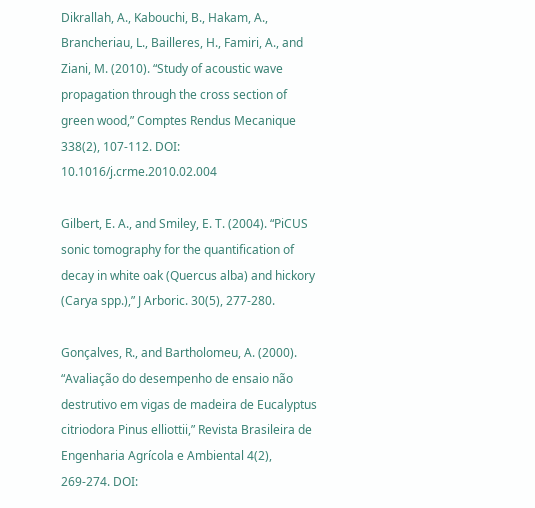Dikrallah, A., Kabouchi, B., Hakam, A., Brancheriau, L., Bailleres, H., Famiri, A., and Ziani, M. (2010). “Study of acoustic wave propagation through the cross section of green wood,” Comptes Rendus Mecanique 338(2), 107-112. DOI: 10.1016/j.crme.2010.02.004

Gilbert, E. A., and Smiley, E. T. (2004). “PiCUS sonic tomography for the quantification of decay in white oak (Quercus alba) and hickory (Carya spp.),” J Arboric. 30(5), 277-280.

Gonçalves, R., and Bartholomeu, A. (2000). “Avaliação do desempenho de ensaio não destrutivo em vigas de madeira de Eucalyptus citriodora Pinus elliottii,” Revista Brasileira de Engenharia Agrícola e Ambiental 4(2), 269-274. DOI: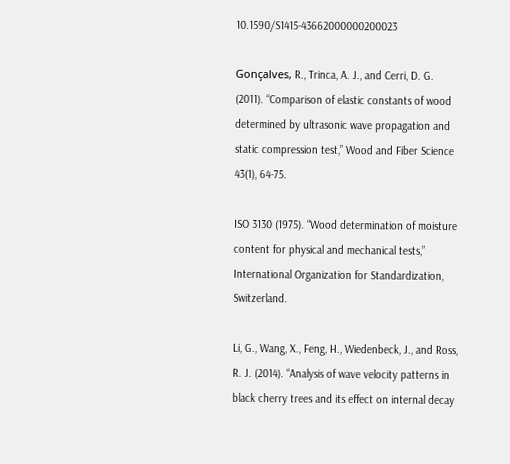10.1590/S1415-43662000000200023

Gonçalves, R., Trinca, A. J., and Cerri, D. G. (2011). “Comparison of elastic constants of wood determined by ultrasonic wave propagation and static compression test,” Wood and Fiber Science 43(1), 64-75.

ISO 3130 (1975). “Wood determination of moisture content for physical and mechanical tests,” International Organization for Standardization, Switzerland.

Li, G., Wang, X., Feng, H., Wiedenbeck, J., and Ross, R. J. (2014). “Analysis of wave velocity patterns in black cherry trees and its effect on internal decay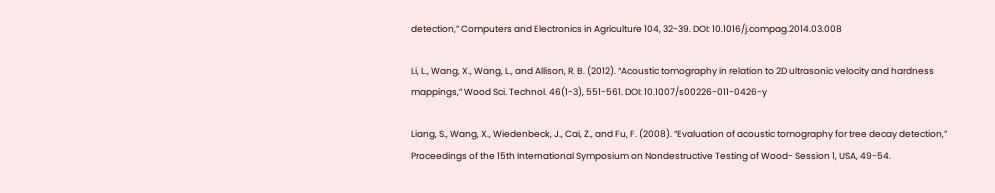detection,” Computers and Electronics in Agriculture 104, 32-39. DOI: 10.1016/j.compag.2014.03.008

Li, L., Wang, X., Wang, L., and Allison, R. B. (2012). “Acoustic tomography in relation to 2D ultrasonic velocity and hardness mappings,” Wood Sci. Technol. 46(1-3), 551-561. DOI: 10.1007/s00226-011-0426-y

Liang, S., Wang, X., Wiedenbeck, J., Cai, Z., and Fu, F. (2008). “Evaluation of acoustic tomography for tree decay detection,” Proceedings of the 15th International Symposium on Nondestructive Testing of Wood- Session 1, USA, 49-54.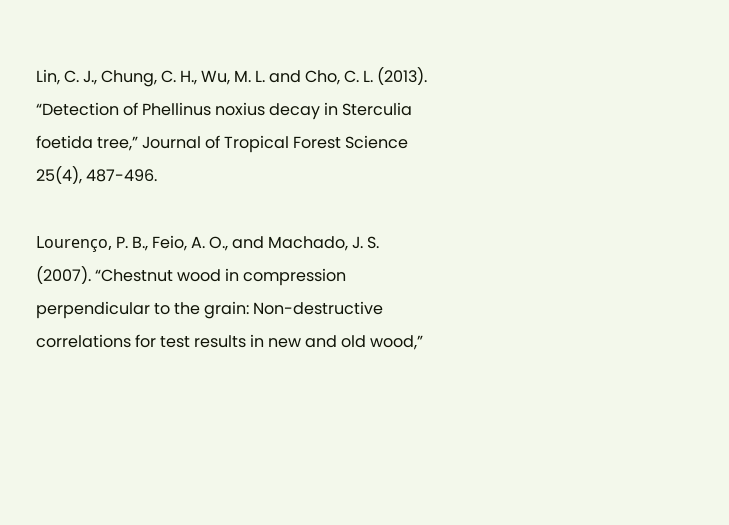Lin, C. J., Chung, C. H., Wu, M. L. and Cho, C. L. (2013). “Detection of Phellinus noxius decay in Sterculia foetida tree,” Journal of Tropical Forest Science 25(4), 487-496.

Lourenço, P. B., Feio, A. O., and Machado, J. S. (2007). “Chestnut wood in compression perpendicular to the grain: Non-destructive correlations for test results in new and old wood,”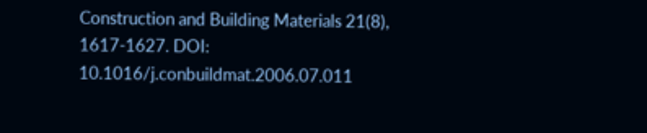Construction and Building Materials 21(8), 1617-1627. DOI: 10.1016/j.conbuildmat.2006.07.011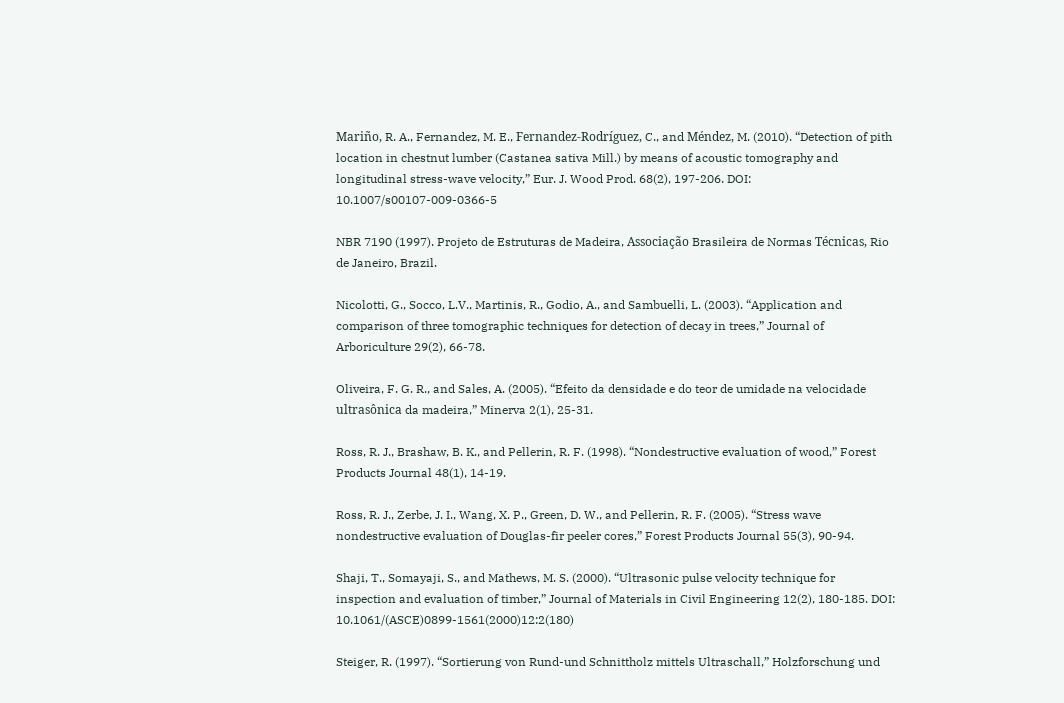Mariño, R. A., Fernandez, M. E., Fernandez-Rodríguez, C., and Méndez, M. (2010). “Detection of pith location in chestnut lumber (Castanea sativa Mill.) by means of acoustic tomography and longitudinal stress-wave velocity,” Eur. J. Wood Prod. 68(2), 197-206. DOI: 10.1007/s00107-009-0366-5

NBR 7190 (1997). Projeto de Estruturas de Madeira, Associação Brasileira de Normas Técnicas, Rio de Janeiro, Brazil.

Nicolotti, G., Socco, L.V., Martinis, R., Godio, A., and Sambuelli, L. (2003). “Application and comparison of three tomographic techniques for detection of decay in trees,” Journal of Arboriculture 29(2), 66-78.

Oliveira, F. G. R., and Sales, A. (2005). “Efeito da densidade e do teor de umidade na velocidade ultrasônica da madeira,” Minerva 2(1), 25-31.

Ross, R. J., Brashaw, B. K., and Pellerin, R. F. (1998). “Nondestructive evaluation of wood,” Forest Products Journal 48(1), 14-19.

Ross, R. J., Zerbe, J. I., Wang, X. P., Green, D. W., and Pellerin, R. F. (2005). “Stress wave nondestructive evaluation of Douglas-fir peeler cores,” Forest Products Journal 55(3), 90-94.

Shaji, T., Somayaji, S., and Mathews, M. S. (2000). “Ultrasonic pulse velocity technique for inspection and evaluation of timber,” Journal of Materials in Civil Engineering 12(2), 180-185. DOI: 10.1061/(ASCE)0899-1561(2000)12:2(180)

Steiger, R. (1997). “Sortierung von Rund-und Schnittholz mittels Ultraschall,” Holzforschung und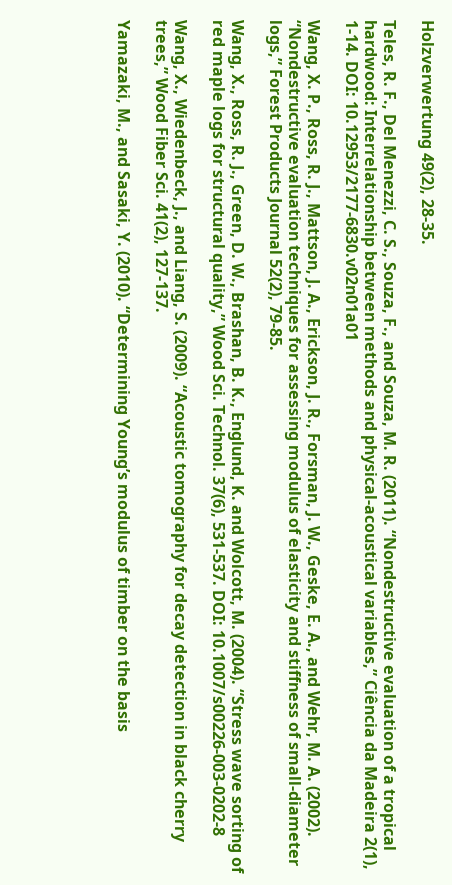Holzverwertung 49(2), 28-35.

Teles, R. F., Del Menezzi, C. S., Souza, F., and Souza, M. R. (2011). “Nondestructive evaluation of a tropical hardwood: Interrelationship between methods and physical-acoustical variables,” Ciência da Madeira 2(1), 1-14. DOI: 10.12953/2177-6830.v02n01a01

Wang, X. P., Ross, R. J., Mattson, J. A., Erickson, J. R., Forsman, J. W., Geske, E. A., and Wehr, M. A. (2002). “Nondestructive evaluation techniques for assessing modulus of elasticity and stiffness of small-diameter logs,” Forest Products Journal 52(2), 79-85.

Wang, X., Ross, R. J., Green, D. W., Brashan, B. K., Englund, K. and Wolcott, M. (2004). “Stress wave sorting of red maple logs for structural quality,” Wood Sci. Technol. 37(6), 531-537. DOI: 10.1007/s00226-003-0202-8

Wang, X., Wiedenbeck, J., and Liang, S. (2009). “Acoustic tomography for decay detection in black cherry trees,” Wood Fiber Sci. 41(2), 127-137.

Yamazaki, M., and Sasaki, Y. (2010). “Determining Young’s modulus of timber on the basis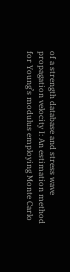of a strength database and stress wave propagation velocity I: An estimation method for Young’s modulus employing Monte Carlo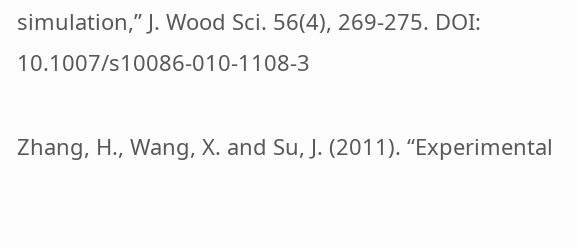simulation,” J. Wood Sci. 56(4), 269-275. DOI: 10.1007/s10086-010-1108-3

Zhang, H., Wang, X. and Su, J. (2011). “Experimental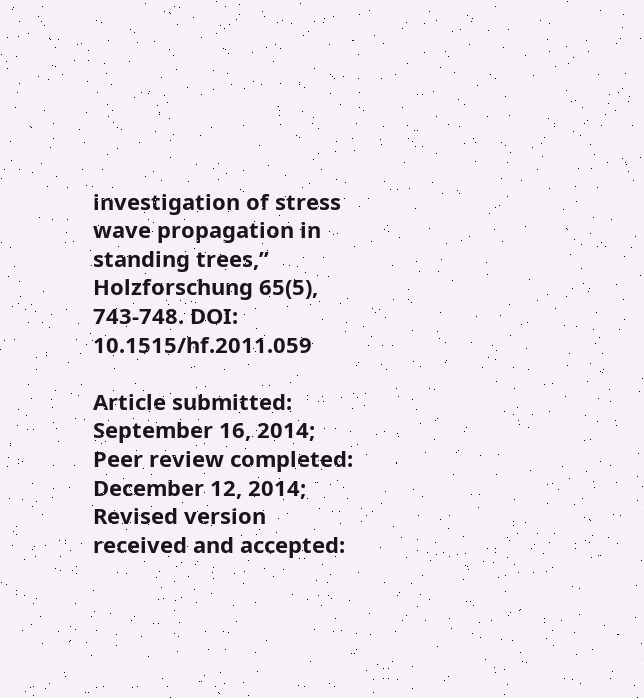investigation of stress wave propagation in standing trees,” Holzforschung 65(5), 743-748. DOI: 10.1515/hf.2011.059

Article submitted: September 16, 2014; Peer review completed: December 12, 2014; Revised version received and accepted: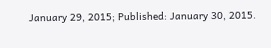January 29, 2015; Published: January 30, 2015.